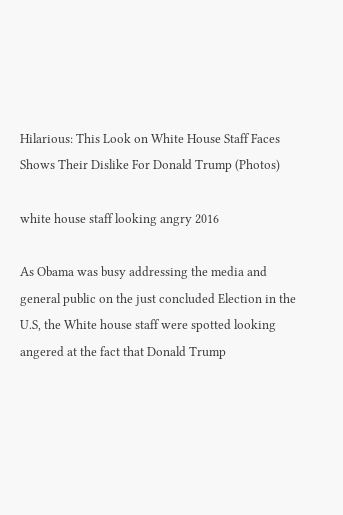Hilarious: This Look on White House Staff Faces Shows Their Dislike For Donald Trump (Photos)

white house staff looking angry 2016

As Obama was busy addressing the media and general public on the just concluded Election in the U.S, the White house staff were spotted looking angered at the fact that Donald Trump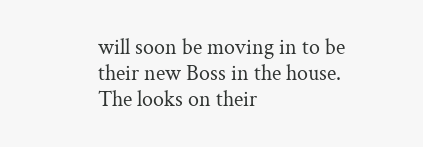will soon be moving in to be their new Boss in the house.
The looks on their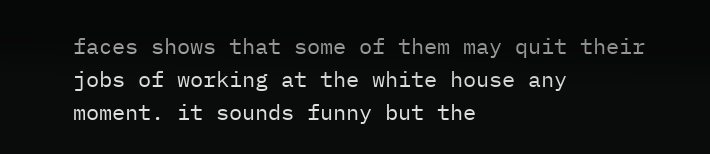faces shows that some of them may quit their jobs of working at the white house any moment. it sounds funny but the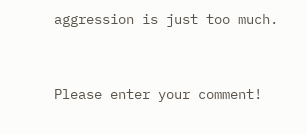aggression is just too much.


Please enter your comment!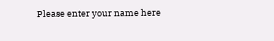Please enter your name here